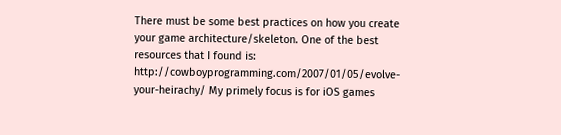There must be some best practices on how you create your game architecture/skeleton. One of the best resources that I found is: http://cowboyprogramming.com/2007/01/05/evolve-your-heirachy/ My primely focus is for iOS games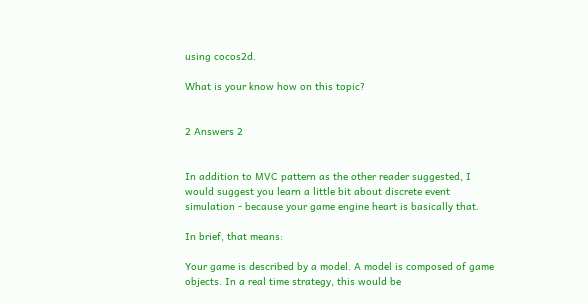using cocos2d.

What is your know how on this topic?


2 Answers 2


In addition to MVC pattern as the other reader suggested, I would suggest you learn a little bit about discrete event simulation - because your game engine heart is basically that.

In brief, that means:

Your game is described by a model. A model is composed of game objects. In a real time strategy, this would be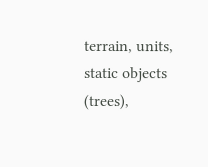terrain, units, static objects (trees),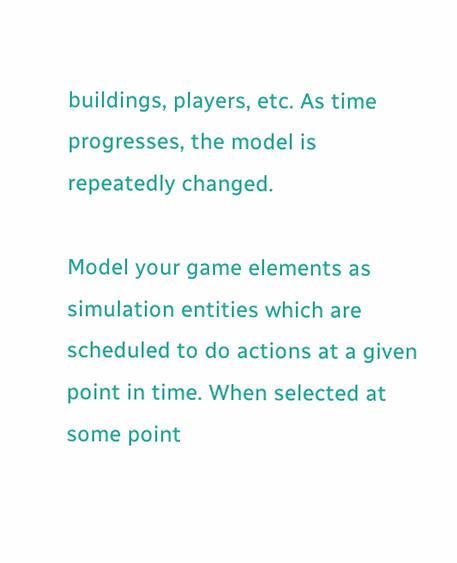buildings, players, etc. As time progresses, the model is repeatedly changed.

Model your game elements as simulation entities which are scheduled to do actions at a given point in time. When selected at some point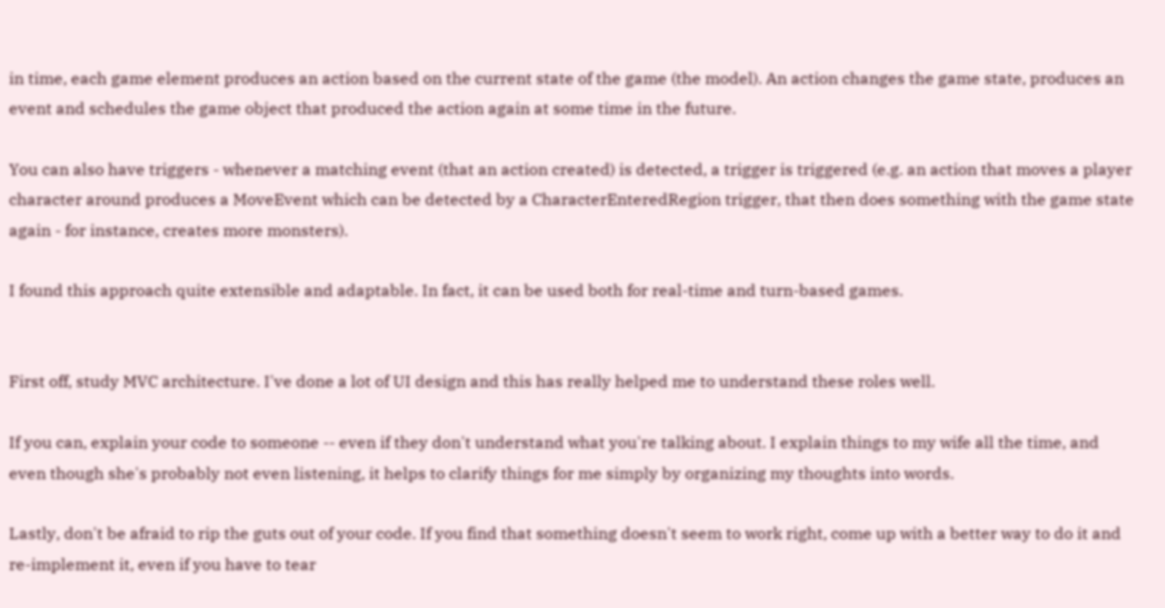in time, each game element produces an action based on the current state of the game (the model). An action changes the game state, produces an event and schedules the game object that produced the action again at some time in the future.

You can also have triggers - whenever a matching event (that an action created) is detected, a trigger is triggered (e.g. an action that moves a player character around produces a MoveEvent which can be detected by a CharacterEnteredRegion trigger, that then does something with the game state again - for instance, creates more monsters).

I found this approach quite extensible and adaptable. In fact, it can be used both for real-time and turn-based games.


First off, study MVC architecture. I've done a lot of UI design and this has really helped me to understand these roles well.

If you can, explain your code to someone -- even if they don't understand what you're talking about. I explain things to my wife all the time, and even though she's probably not even listening, it helps to clarify things for me simply by organizing my thoughts into words.

Lastly, don't be afraid to rip the guts out of your code. If you find that something doesn't seem to work right, come up with a better way to do it and re-implement it, even if you have to tear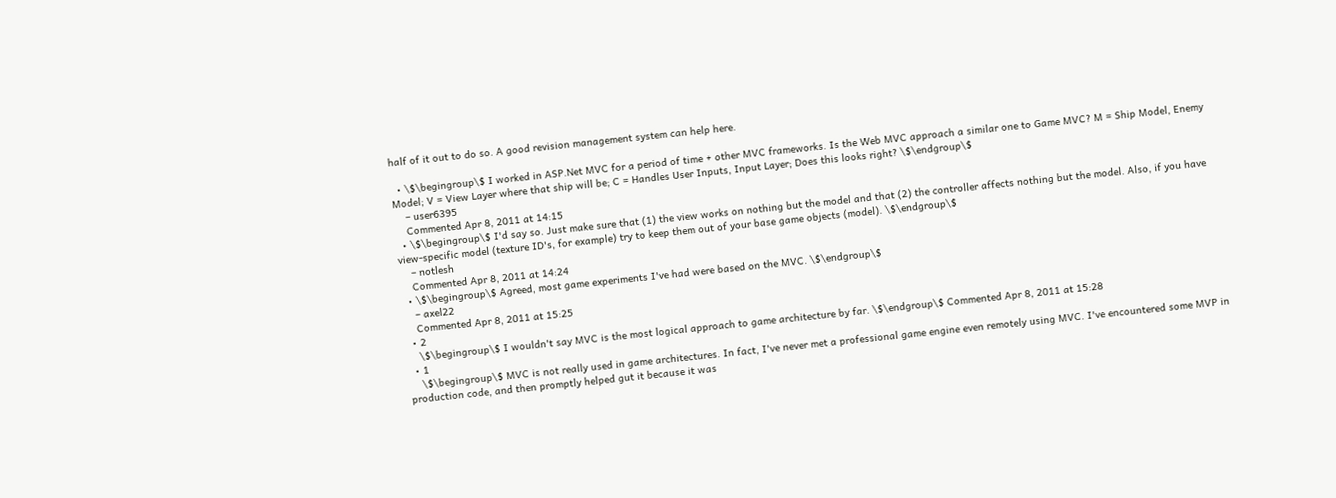half of it out to do so. A good revision management system can help here.

  • \$\begingroup\$ I worked in ASP.Net MVC for a period of time + other MVC frameworks. Is the Web MVC approach a similar one to Game MVC? M = Ship Model, Enemy Model; V = View Layer where that ship will be; C = Handles User Inputs, Input Layer; Does this looks right? \$\endgroup\$
    – user6395
    Commented Apr 8, 2011 at 14:15
  • \$\begingroup\$ I'd say so. Just make sure that (1) the view works on nothing but the model and that (2) the controller affects nothing but the model. Also, if you have view-specific model (texture ID's, for example) try to keep them out of your base game objects (model). \$\endgroup\$
    – notlesh
    Commented Apr 8, 2011 at 14:24
  • \$\begingroup\$ Agreed, most game experiments I've had were based on the MVC. \$\endgroup\$
    – axel22
    Commented Apr 8, 2011 at 15:25
  • 2
    \$\begingroup\$ I wouldn't say MVC is the most logical approach to game architecture by far. \$\endgroup\$ Commented Apr 8, 2011 at 15:28
  • 1
    \$\begingroup\$ MVC is not really used in game architectures. In fact, I've never met a professional game engine even remotely using MVC. I've encountered some MVP in production code, and then promptly helped gut it because it was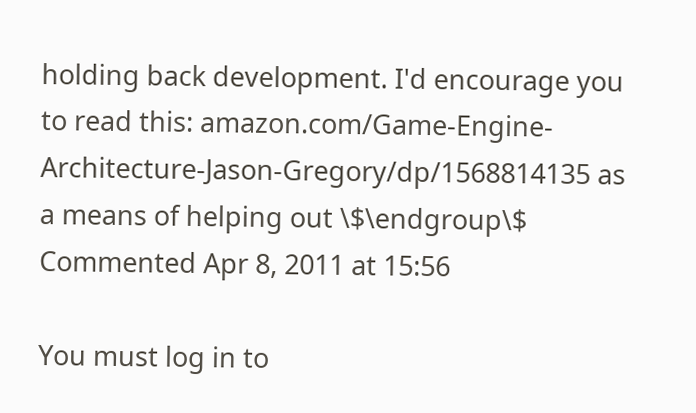holding back development. I'd encourage you to read this: amazon.com/Game-Engine-Architecture-Jason-Gregory/dp/1568814135 as a means of helping out \$\endgroup\$ Commented Apr 8, 2011 at 15:56

You must log in to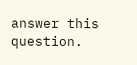answer this question.